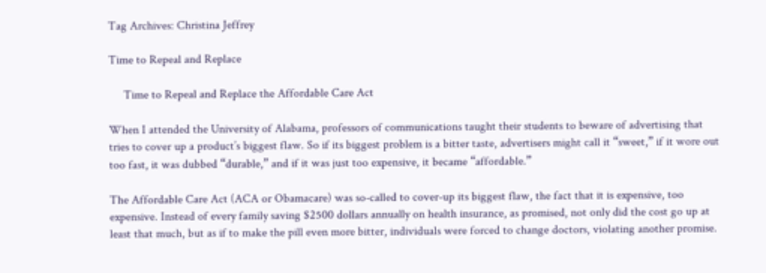Tag Archives: Christina Jeffrey

Time to Repeal and Replace

     Time to Repeal and Replace the Affordable Care Act

When I attended the University of Alabama, professors of communications taught their students to beware of advertising that tries to cover up a product’s biggest flaw. So if its biggest problem is a bitter taste, advertisers might call it “sweet,” if it wore out too fast, it was dubbed “durable,” and if it was just too expensive, it became “affordable.”

The Affordable Care Act (ACA or Obamacare) was so-called to cover-up its biggest flaw, the fact that it is expensive, too expensive. Instead of every family saving $2500 dollars annually on health insurance, as promised, not only did the cost go up at least that much, but as if to make the pill even more bitter, individuals were forced to change doctors, violating another promise.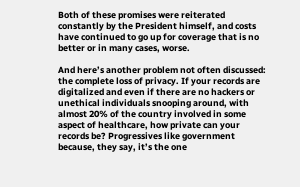Both of these promises were reiterated constantly by the President himself, and costs have continued to go up for coverage that is no better or in many cases, worse.

And here’s another problem not often discussed: the complete loss of privacy. If your records are digitalized and even if there are no hackers or unethical individuals snooping around, with almost 20% of the country involved in some aspect of healthcare, how private can your records be? Progressives like government because, they say, it’s the one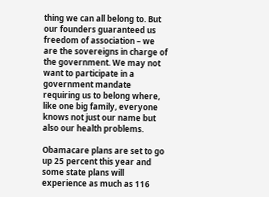thing we can all belong to. But our founders guaranteed us freedom of association – we are the sovereigns in charge of the government. We may not want to participate in a government mandate requiring us to belong where, like one big family, everyone knows not just our name but also our health problems.

Obamacare plans are set to go up 25 percent this year and some state plans will experience as much as 116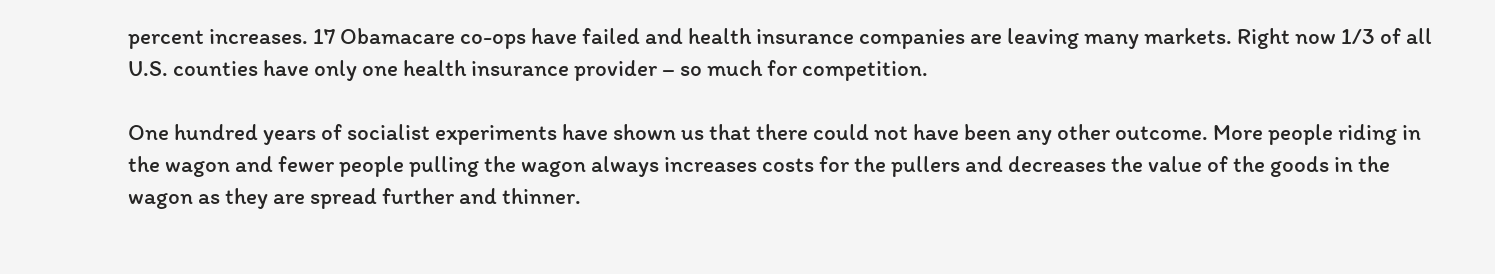percent increases. 17 Obamacare co-ops have failed and health insurance companies are leaving many markets. Right now 1/3 of all U.S. counties have only one health insurance provider – so much for competition.

One hundred years of socialist experiments have shown us that there could not have been any other outcome. More people riding in the wagon and fewer people pulling the wagon always increases costs for the pullers and decreases the value of the goods in the wagon as they are spread further and thinner.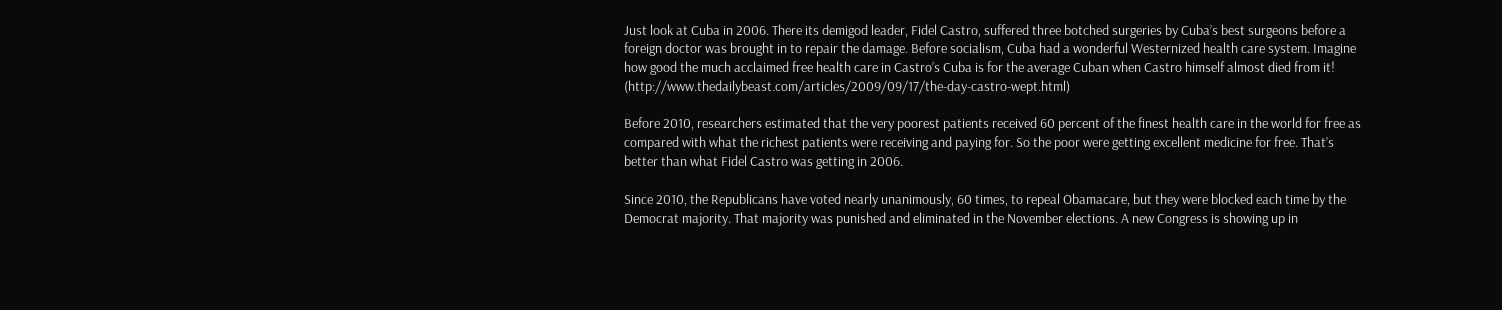Just look at Cuba in 2006. There its demigod leader, Fidel Castro, suffered three botched surgeries by Cuba’s best surgeons before a foreign doctor was brought in to repair the damage. Before socialism, Cuba had a wonderful Westernized health care system. Imagine how good the much acclaimed free health care in Castro’s Cuba is for the average Cuban when Castro himself almost died from it! (http://www.thedailybeast.com/articles/2009/09/17/the-day-castro-wept.html)

Before 2010, researchers estimated that the very poorest patients received 60 percent of the finest health care in the world for free as compared with what the richest patients were receiving and paying for. So the poor were getting excellent medicine for free. That’s better than what Fidel Castro was getting in 2006.

Since 2010, the Republicans have voted nearly unanimously, 60 times, to repeal Obamacare, but they were blocked each time by the Democrat majority. That majority was punished and eliminated in the November elections. A new Congress is showing up in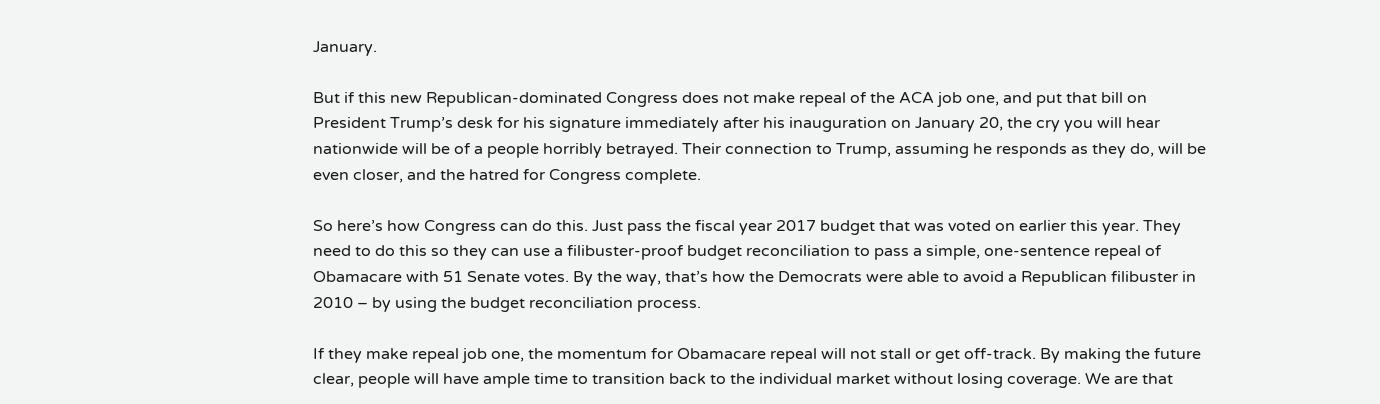January.

But if this new Republican-dominated Congress does not make repeal of the ACA job one, and put that bill on President Trump’s desk for his signature immediately after his inauguration on January 20, the cry you will hear nationwide will be of a people horribly betrayed. Their connection to Trump, assuming he responds as they do, will be even closer, and the hatred for Congress complete.

So here’s how Congress can do this. Just pass the fiscal year 2017 budget that was voted on earlier this year. They need to do this so they can use a filibuster-proof budget reconciliation to pass a simple, one-sentence repeal of Obamacare with 51 Senate votes. By the way, that’s how the Democrats were able to avoid a Republican filibuster in 2010 – by using the budget reconciliation process.

If they make repeal job one, the momentum for Obamacare repeal will not stall or get off-track. By making the future clear, people will have ample time to transition back to the individual market without losing coverage. We are that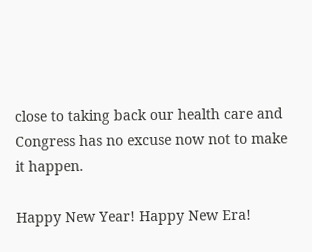close to taking back our health care and Congress has no excuse now not to make it happen.

Happy New Year! Happy New Era!